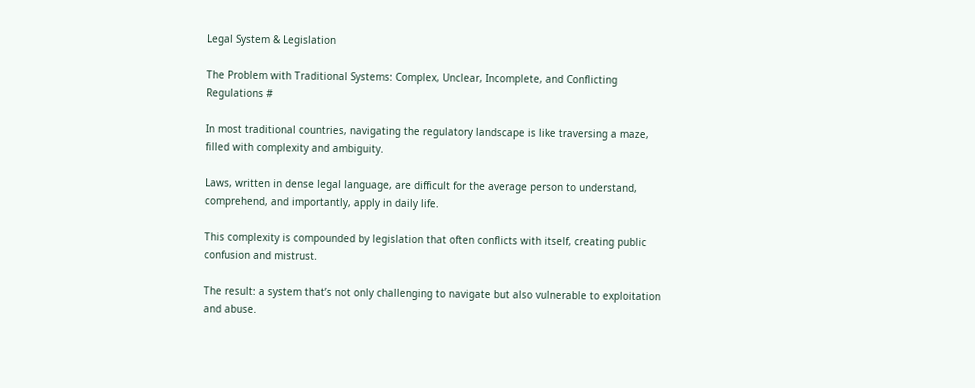Legal System & Legislation

The Problem with Traditional Systems: Complex, Unclear, Incomplete, and Conflicting Regulations #

In most traditional countries, navigating the regulatory landscape is like traversing a maze, filled with complexity and ambiguity.

Laws, written in dense legal language, are difficult for the average person to understand, comprehend, and importantly, apply in daily life.

This complexity is compounded by legislation that often conflicts with itself, creating public confusion and mistrust.

The result: a system that’s not only challenging to navigate but also vulnerable to exploitation and abuse.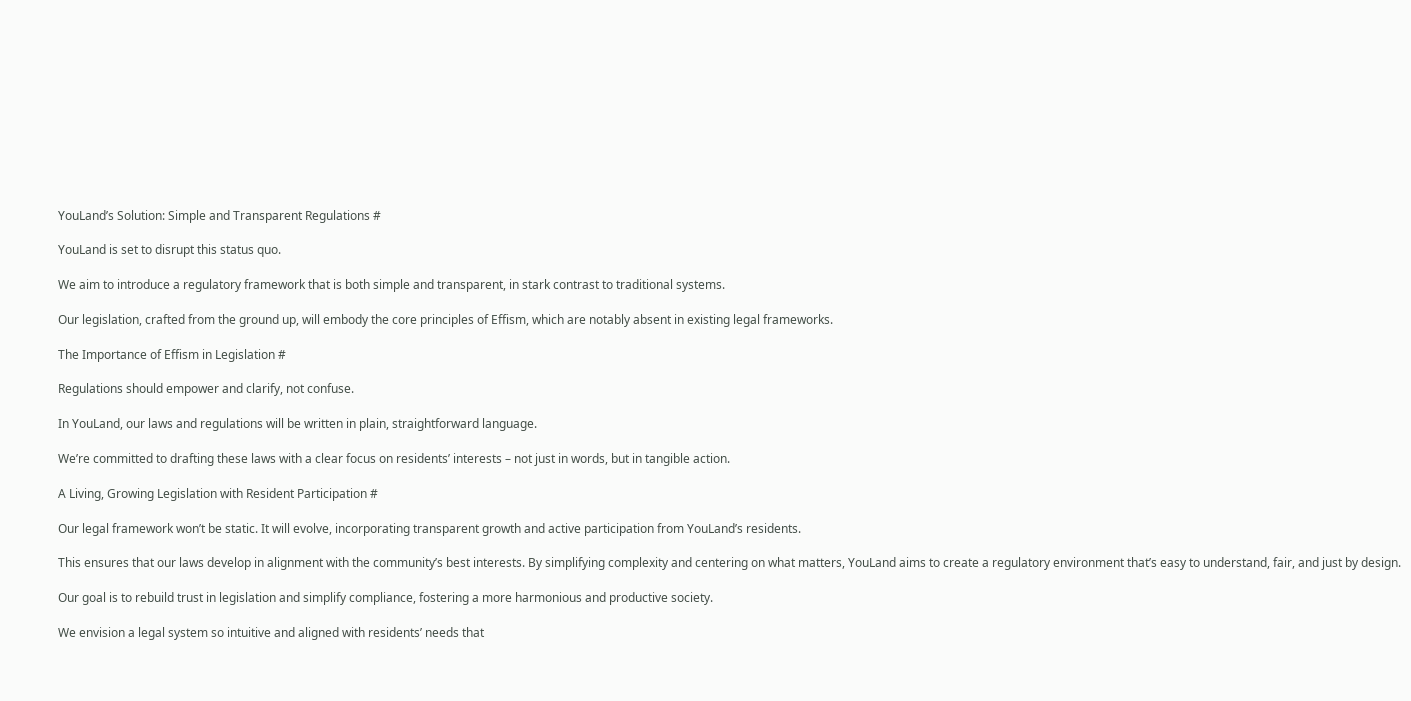YouLand’s Solution: Simple and Transparent Regulations #

YouLand is set to disrupt this status quo.

We aim to introduce a regulatory framework that is both simple and transparent, in stark contrast to traditional systems.

Our legislation, crafted from the ground up, will embody the core principles of Effism, which are notably absent in existing legal frameworks.

The Importance of Effism in Legislation #

Regulations should empower and clarify, not confuse.

In YouLand, our laws and regulations will be written in plain, straightforward language.

We’re committed to drafting these laws with a clear focus on residents’ interests – not just in words, but in tangible action.

A Living, Growing Legislation with Resident Participation #

Our legal framework won’t be static. It will evolve, incorporating transparent growth and active participation from YouLand’s residents.

This ensures that our laws develop in alignment with the community’s best interests. By simplifying complexity and centering on what matters, YouLand aims to create a regulatory environment that’s easy to understand, fair, and just by design.

Our goal is to rebuild trust in legislation and simplify compliance, fostering a more harmonious and productive society.

We envision a legal system so intuitive and aligned with residents’ needs that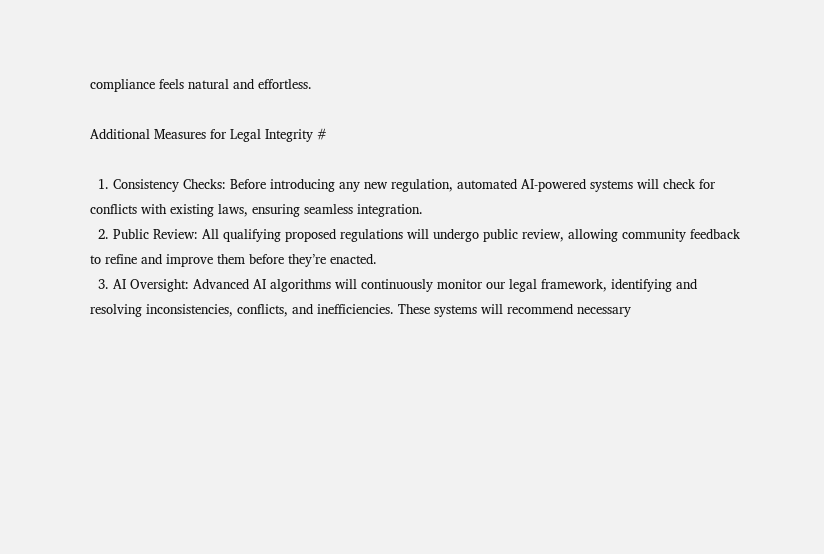compliance feels natural and effortless.

Additional Measures for Legal Integrity #

  1. Consistency Checks: Before introducing any new regulation, automated AI-powered systems will check for conflicts with existing laws, ensuring seamless integration.
  2. Public Review: All qualifying proposed regulations will undergo public review, allowing community feedback to refine and improve them before they’re enacted.
  3. AI Oversight: Advanced AI algorithms will continuously monitor our legal framework, identifying and resolving inconsistencies, conflicts, and inefficiencies. These systems will recommend necessary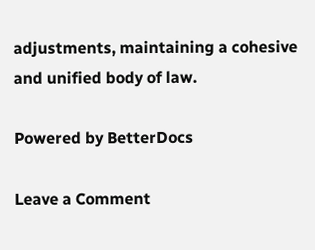adjustments, maintaining a cohesive and unified body of law.

Powered by BetterDocs

Leave a Comment